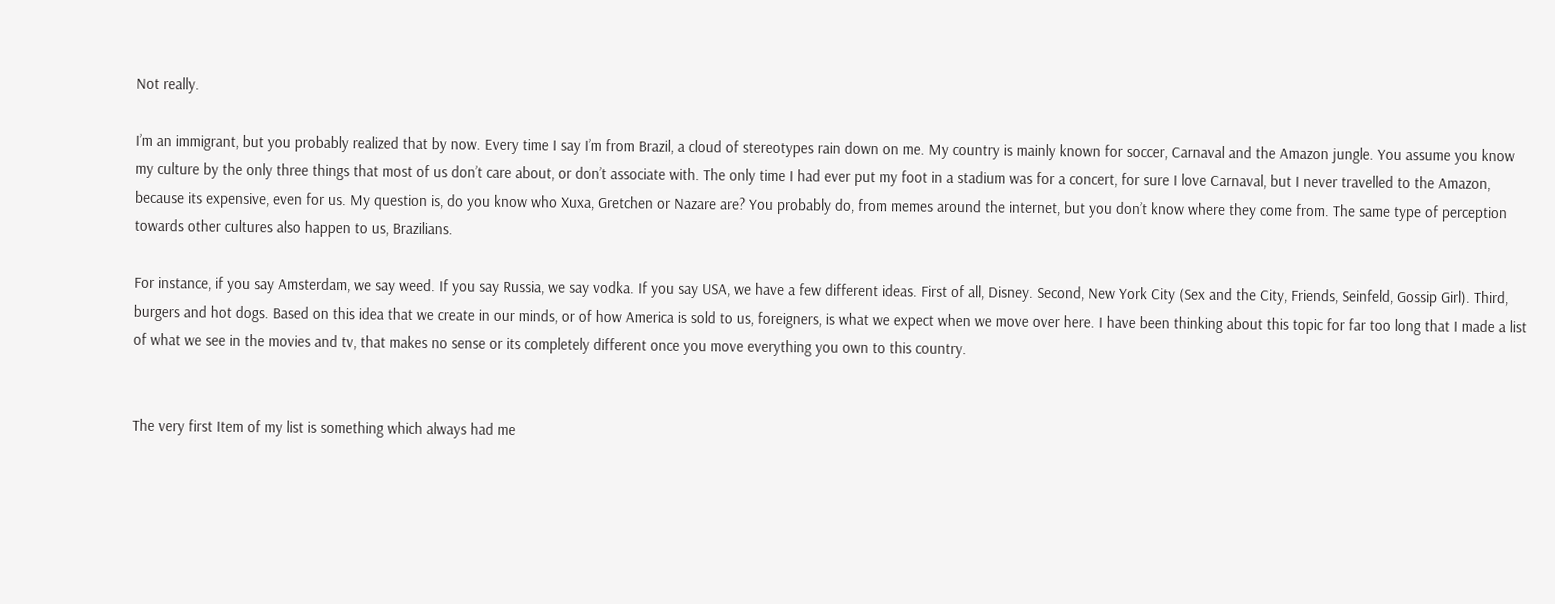Not really.

I’m an immigrant, but you probably realized that by now. Every time I say I’m from Brazil, a cloud of stereotypes rain down on me. My country is mainly known for soccer, Carnaval and the Amazon jungle. You assume you know my culture by the only three things that most of us don’t care about, or don’t associate with. The only time I had ever put my foot in a stadium was for a concert, for sure I love Carnaval, but I never travelled to the Amazon, because its expensive, even for us. My question is, do you know who Xuxa, Gretchen or Nazare are? You probably do, from memes around the internet, but you don’t know where they come from. The same type of perception towards other cultures also happen to us, Brazilians.

For instance, if you say Amsterdam, we say weed. If you say Russia, we say vodka. If you say USA, we have a few different ideas. First of all, Disney. Second, New York City (Sex and the City, Friends, Seinfeld, Gossip Girl). Third, burgers and hot dogs. Based on this idea that we create in our minds, or of how America is sold to us, foreigners, is what we expect when we move over here. I have been thinking about this topic for far too long that I made a list of what we see in the movies and tv, that makes no sense or its completely different once you move everything you own to this country.


The very first Item of my list is something which always had me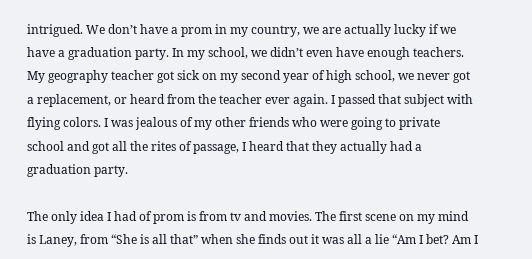intrigued. We don’t have a prom in my country, we are actually lucky if we have a graduation party. In my school, we didn’t even have enough teachers.  My geography teacher got sick on my second year of high school, we never got a replacement, or heard from the teacher ever again. I passed that subject with flying colors. I was jealous of my other friends who were going to private school and got all the rites of passage, I heard that they actually had a graduation party.

The only idea I had of prom is from tv and movies. The first scene on my mind is Laney, from “She is all that” when she finds out it was all a lie “Am I bet? Am I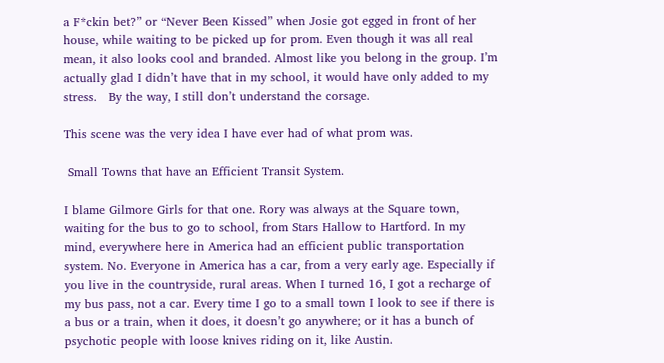a F*ckin bet?” or “Never Been Kissed” when Josie got egged in front of her house, while waiting to be picked up for prom. Even though it was all real mean, it also looks cool and branded. Almost like you belong in the group. I’m actually glad I didn’t have that in my school, it would have only added to my stress.   By the way, I still don’t understand the corsage.

This scene was the very idea I have ever had of what prom was.

 Small Towns that have an Efficient Transit System.

I blame Gilmore Girls for that one. Rory was always at the Square town, waiting for the bus to go to school, from Stars Hallow to Hartford. In my mind, everywhere here in America had an efficient public transportation system. No. Everyone in America has a car, from a very early age. Especially if you live in the countryside, rural areas. When I turned 16, I got a recharge of my bus pass, not a car. Every time I go to a small town I look to see if there is a bus or a train, when it does, it doesn’t go anywhere; or it has a bunch of psychotic people with loose knives riding on it, like Austin.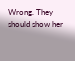Wrong. They should show her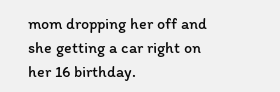mom dropping her off and she getting a car right on her 16 birthday.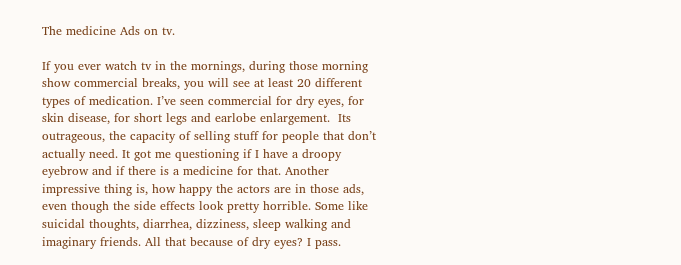The medicine Ads on tv.

If you ever watch tv in the mornings, during those morning show commercial breaks, you will see at least 20 different types of medication. I’ve seen commercial for dry eyes, for skin disease, for short legs and earlobe enlargement.  Its outrageous, the capacity of selling stuff for people that don’t actually need. It got me questioning if I have a droopy eyebrow and if there is a medicine for that. Another impressive thing is, how happy the actors are in those ads, even though the side effects look pretty horrible. Some like suicidal thoughts, diarrhea, dizziness, sleep walking and imaginary friends. All that because of dry eyes? I pass.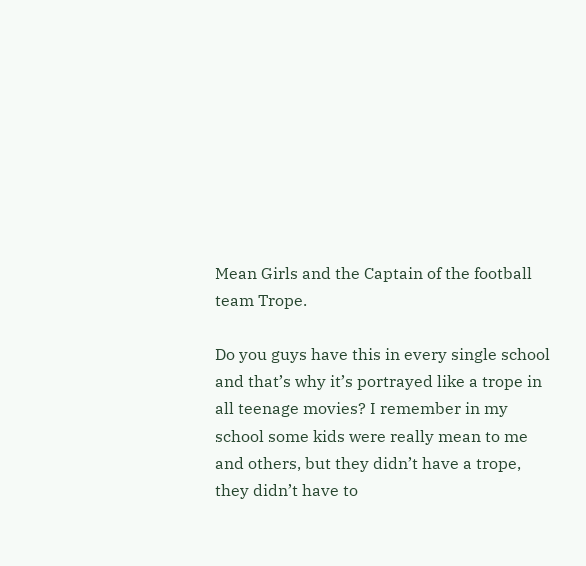Mean Girls and the Captain of the football team Trope.

Do you guys have this in every single school and that’s why it’s portrayed like a trope in all teenage movies? I remember in my school some kids were really mean to me and others, but they didn’t have a trope, they didn’t have to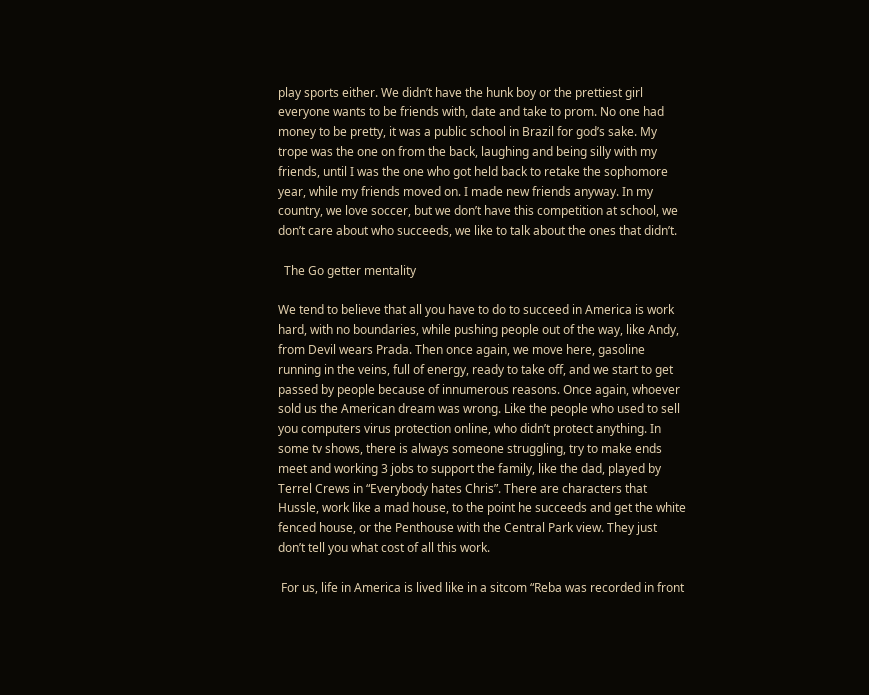play sports either. We didn’t have the hunk boy or the prettiest girl everyone wants to be friends with, date and take to prom. No one had money to be pretty, it was a public school in Brazil for god’s sake. My trope was the one on from the back, laughing and being silly with my friends, until I was the one who got held back to retake the sophomore year, while my friends moved on. I made new friends anyway. In my country, we love soccer, but we don’t have this competition at school, we don’t care about who succeeds, we like to talk about the ones that didn’t.

  The Go getter mentality

We tend to believe that all you have to do to succeed in America is work hard, with no boundaries, while pushing people out of the way, like Andy, from Devil wears Prada. Then once again, we move here, gasoline running in the veins, full of energy, ready to take off, and we start to get passed by people because of innumerous reasons. Once again, whoever sold us the American dream was wrong. Like the people who used to sell you computers virus protection online, who didn’t protect anything. In some tv shows, there is always someone struggling, try to make ends meet and working 3 jobs to support the family, like the dad, played by Terrel Crews in “Everybody hates Chris”. There are characters that Hussle, work like a mad house, to the point he succeeds and get the white fenced house, or the Penthouse with the Central Park view. They just don’t tell you what cost of all this work.

 For us, life in America is lived like in a sitcom “Reba was recorded in front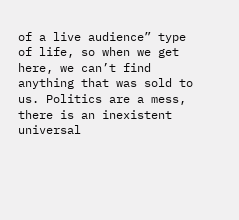of a live audience” type of life, so when we get here, we can’t find anything that was sold to us. Politics are a mess, there is an inexistent universal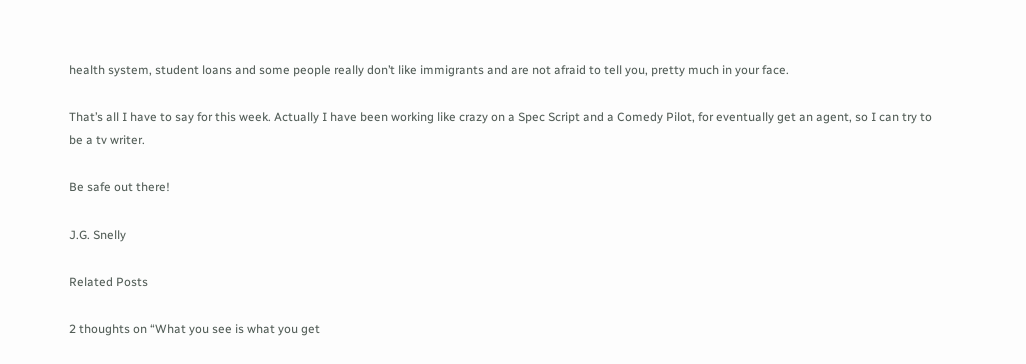health system, student loans and some people really don’t like immigrants and are not afraid to tell you, pretty much in your face.

That’s all I have to say for this week. Actually I have been working like crazy on a Spec Script and a Comedy Pilot, for eventually get an agent, so I can try to be a tv writer.

Be safe out there!

J.G. Snelly

Related Posts

2 thoughts on “What you see is what you get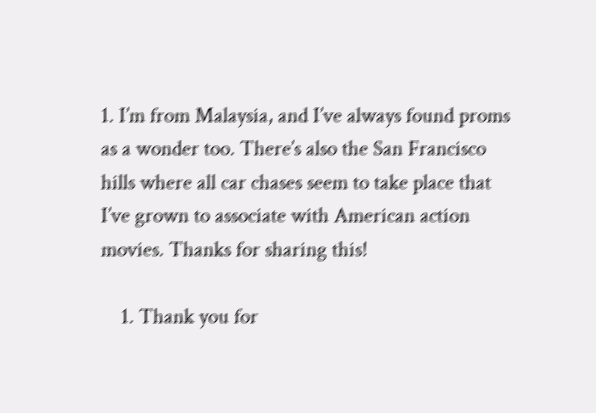1. I’m from Malaysia, and I’ve always found proms as a wonder too. There’s also the San Francisco hills where all car chases seem to take place that I’ve grown to associate with American action movies. Thanks for sharing this!

    1. Thank you for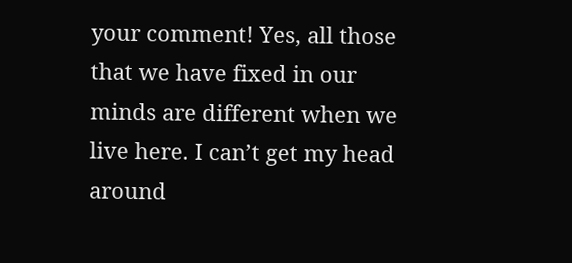your comment! Yes, all those that we have fixed in our minds are different when we live here. I can’t get my head around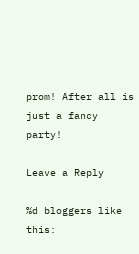prom! After all is just a fancy party!

Leave a Reply

%d bloggers like this: